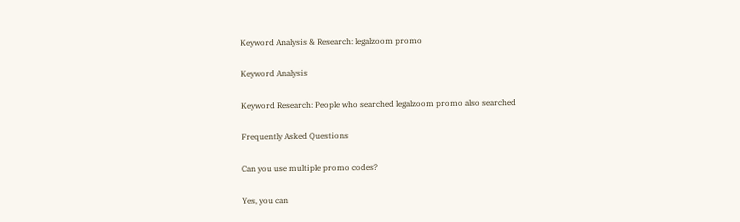Keyword Analysis & Research: legalzoom promo

Keyword Analysis

Keyword Research: People who searched legalzoom promo also searched

Frequently Asked Questions

Can you use multiple promo codes?

Yes, you can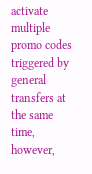activate multiple promo codes triggered by general transfers at the same time, however,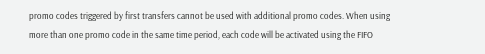promo codes triggered by first transfers cannot be used with additional promo codes. When using more than one promo code in the same time period, each code will be activated using the FIFO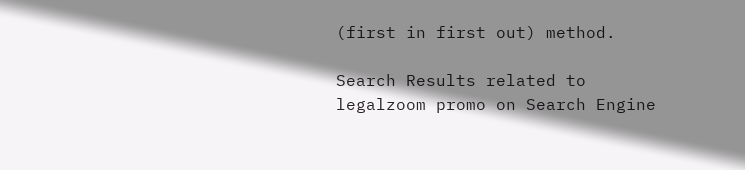(first in first out) method.

Search Results related to legalzoom promo on Search Engine